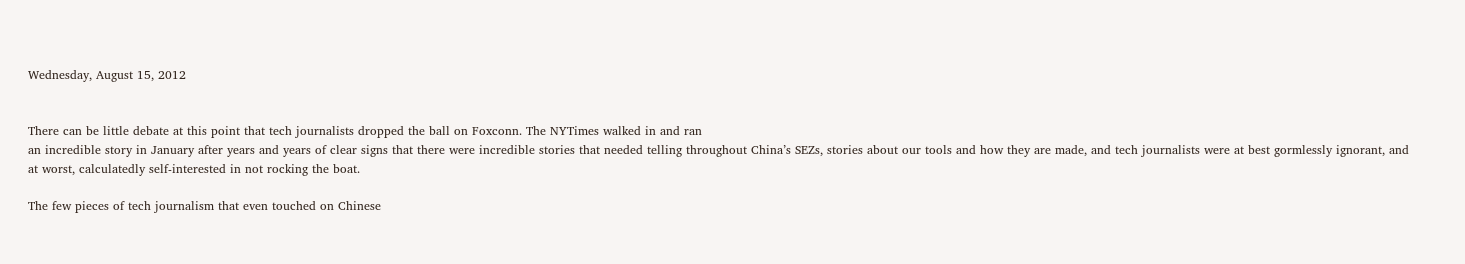Wednesday, August 15, 2012


There can be little debate at this point that tech journalists dropped the ball on Foxconn. The NYTimes walked in and ran
an incredible story in January after years and years of clear signs that there were incredible stories that needed telling throughout China’s SEZs, stories about our tools and how they are made, and tech journalists were at best gormlessly ignorant, and at worst, calculatedly self-interested in not rocking the boat.

The few pieces of tech journalism that even touched on Chinese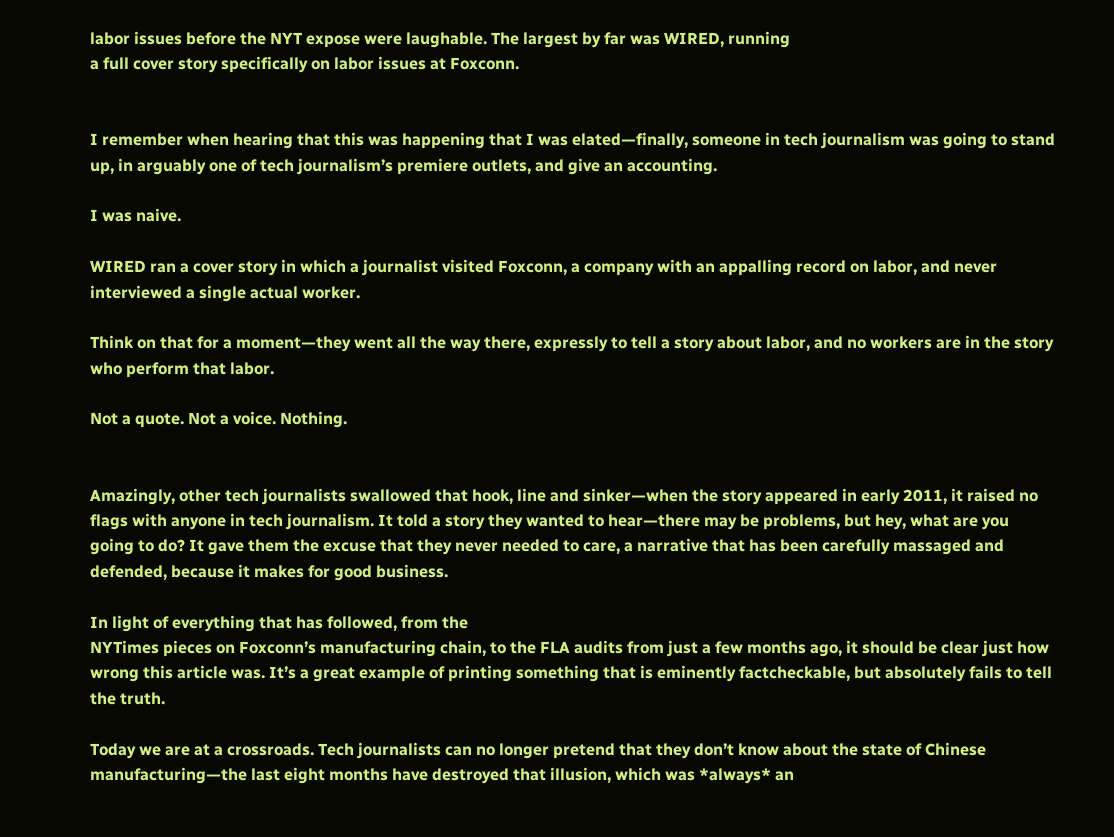labor issues before the NYT expose were laughable. The largest by far was WIRED, running
a full cover story specifically on labor issues at Foxconn.


I remember when hearing that this was happening that I was elated—finally, someone in tech journalism was going to stand up, in arguably one of tech journalism’s premiere outlets, and give an accounting.

I was naive.

WIRED ran a cover story in which a journalist visited Foxconn, a company with an appalling record on labor, and never interviewed a single actual worker.

Think on that for a moment—they went all the way there, expressly to tell a story about labor, and no workers are in the story who perform that labor.

Not a quote. Not a voice. Nothing.


Amazingly, other tech journalists swallowed that hook, line and sinker—when the story appeared in early 2011, it raised no flags with anyone in tech journalism. It told a story they wanted to hear—there may be problems, but hey, what are you going to do? It gave them the excuse that they never needed to care, a narrative that has been carefully massaged and defended, because it makes for good business.

In light of everything that has followed, from the
NYTimes pieces on Foxconn’s manufacturing chain, to the FLA audits from just a few months ago, it should be clear just how wrong this article was. It’s a great example of printing something that is eminently factcheckable, but absolutely fails to tell the truth.

Today we are at a crossroads. Tech journalists can no longer pretend that they don’t know about the state of Chinese manufacturing—the last eight months have destroyed that illusion, which was *always* an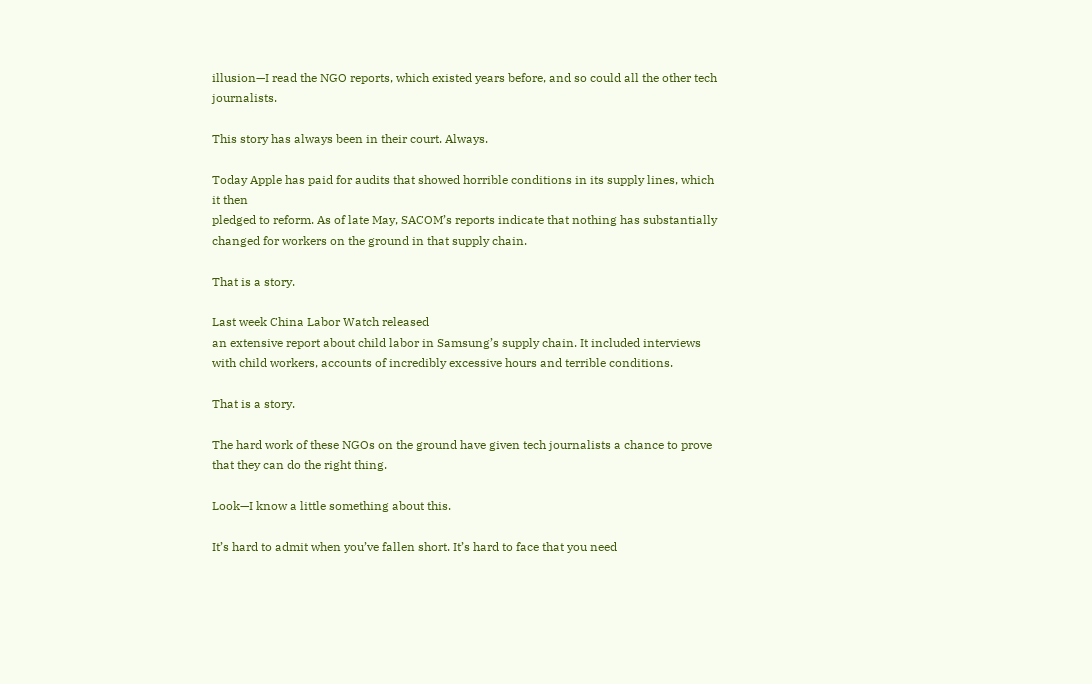illusion—I read the NGO reports, which existed years before, and so could all the other tech journalists.

This story has always been in their court. Always.

Today Apple has paid for audits that showed horrible conditions in its supply lines, which it then
pledged to reform. As of late May, SACOM’s reports indicate that nothing has substantially changed for workers on the ground in that supply chain.

That is a story.

Last week China Labor Watch released
an extensive report about child labor in Samsung’s supply chain. It included interviews with child workers, accounts of incredibly excessive hours and terrible conditions.

That is a story.

The hard work of these NGOs on the ground have given tech journalists a chance to prove that they can do the right thing.

Look—I know a little something about this.

It’s hard to admit when you’ve fallen short. It’s hard to face that you need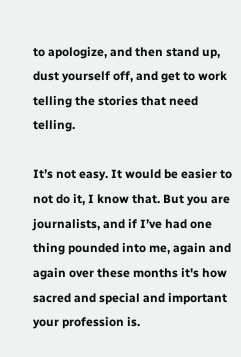to apologize, and then stand up, dust yourself off, and get to work telling the stories that need telling.

It’s not easy. It would be easier to not do it, I know that. But you are journalists, and if I’ve had one thing pounded into me, again and again over these months it's how sacred and special and important your profession is.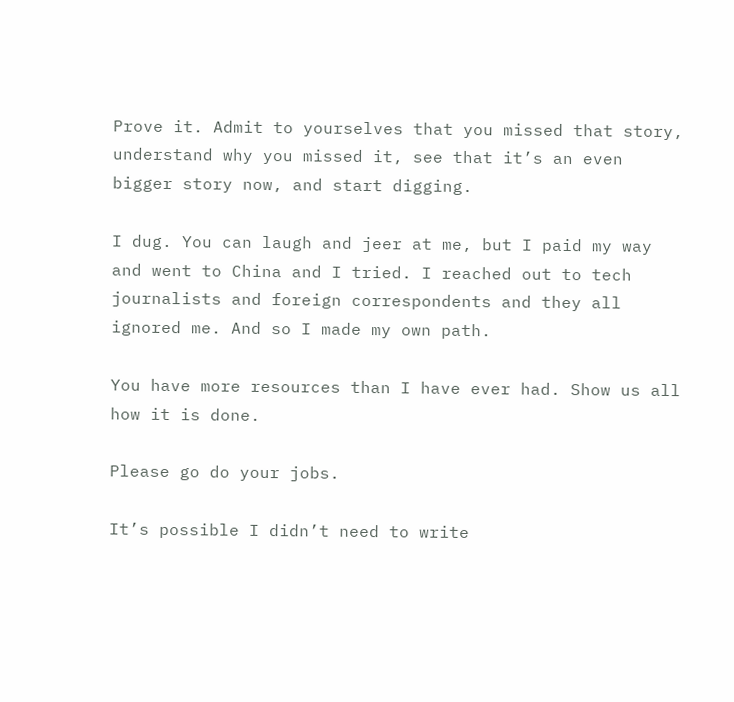Prove it. Admit to yourselves that you missed that story, understand why you missed it, see that it’s an even bigger story now, and start digging.

I dug. You can laugh and jeer at me, but I paid my way and went to China and I tried. I reached out to tech journalists and foreign correspondents and they all ignored me. And so I made my own path.

You have more resources than I have ever had. Show us all how it is done.

Please go do your jobs.

It’s possible I didn’t need to write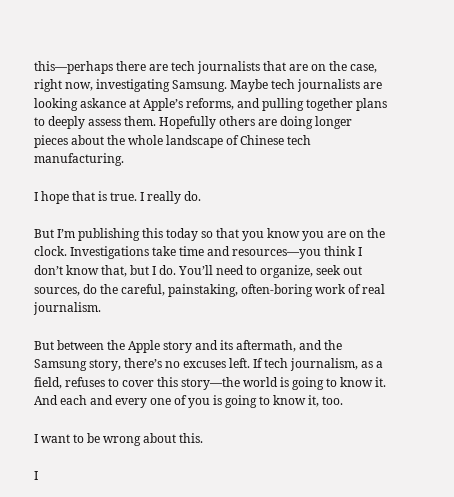this—perhaps there are tech journalists that are on the case, right now, investigating Samsung. Maybe tech journalists are looking askance at Apple’s reforms, and pulling together plans to deeply assess them. Hopefully others are doing longer pieces about the whole landscape of Chinese tech manufacturing.

I hope that is true. I really do.

But I’m publishing this today so that you know you are on the clock. Investigations take time and resources—you think I don’t know that, but I do. You’ll need to organize, seek out sources, do the careful, painstaking, often-boring work of real journalism.

But between the Apple story and its aftermath, and the Samsung story, there’s no excuses left. If tech journalism, as a field, refuses to cover this story—the world is going to know it. And each and every one of you is going to know it, too.

I want to be wrong about this.

I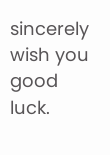sincerely wish you good luck.